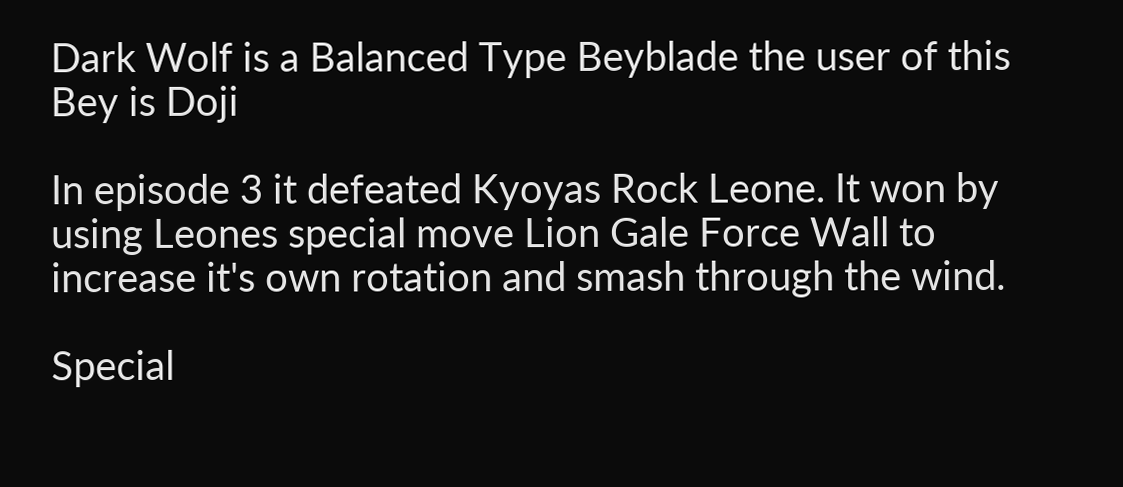Dark Wolf is a Balanced Type Beyblade the user of this Bey is Doji

In episode 3 it defeated Kyoyas Rock Leone. It won by using Leones special move Lion Gale Force Wall to increase it's own rotation and smash through the wind.

Special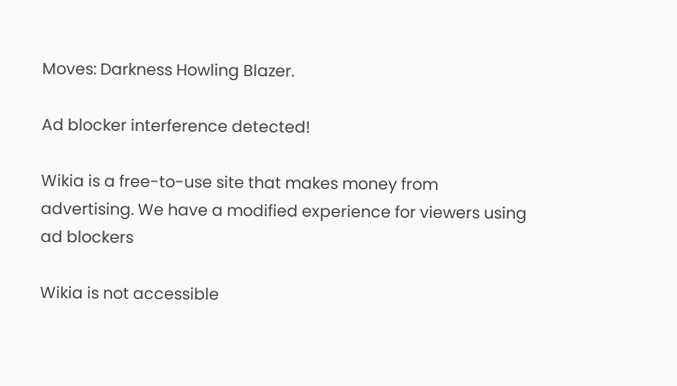Moves: Darkness Howling Blazer.

Ad blocker interference detected!

Wikia is a free-to-use site that makes money from advertising. We have a modified experience for viewers using ad blockers

Wikia is not accessible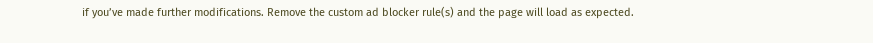if you’ve made further modifications. Remove the custom ad blocker rule(s) and the page will load as expected.